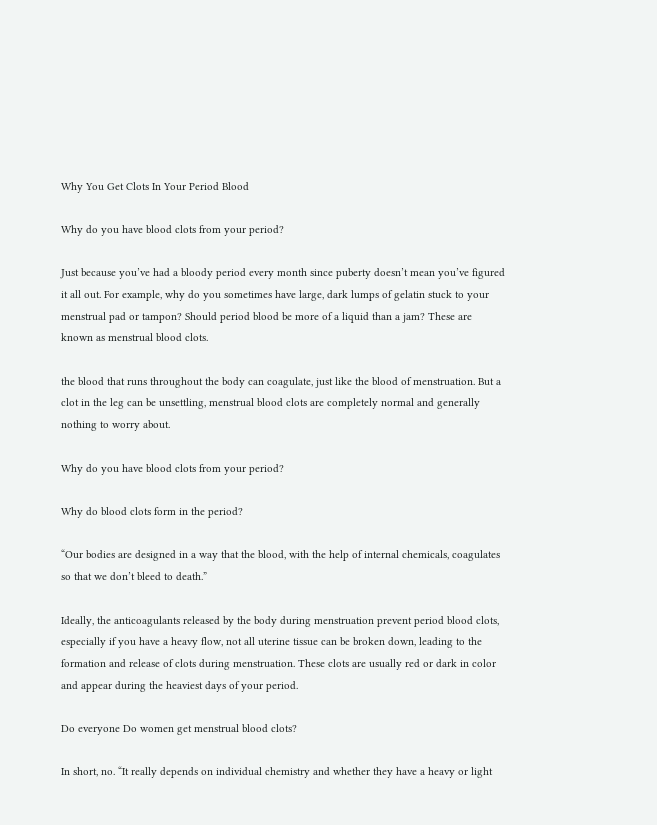Why You Get Clots In Your Period Blood

Why do you have blood clots from your period?

Just because you’ve had a bloody period every month since puberty doesn’t mean you’ve figured it all out. For example, why do you sometimes have large, dark lumps of gelatin stuck to your menstrual pad or tampon? Should period blood be more of a liquid than a jam? These are known as menstrual blood clots.

the blood that runs throughout the body can coagulate, just like the blood of menstruation. But a clot in the leg can be unsettling, menstrual blood clots are completely normal and generally nothing to worry about.

Why do you have blood clots from your period?

Why do blood clots form in the period?

“Our bodies are designed in a way that the blood, with the help of internal chemicals, coagulates so that we don’t bleed to death.”

Ideally, the anticoagulants released by the body during menstruation prevent period blood clots, especially if you have a heavy flow, not all uterine tissue can be broken down, leading to the formation and release of clots during menstruation. These clots are usually red or dark in color and appear during the heaviest days of your period.

Do everyone Do women get menstrual blood clots?

In short, no. “It really depends on individual chemistry and whether they have a heavy or light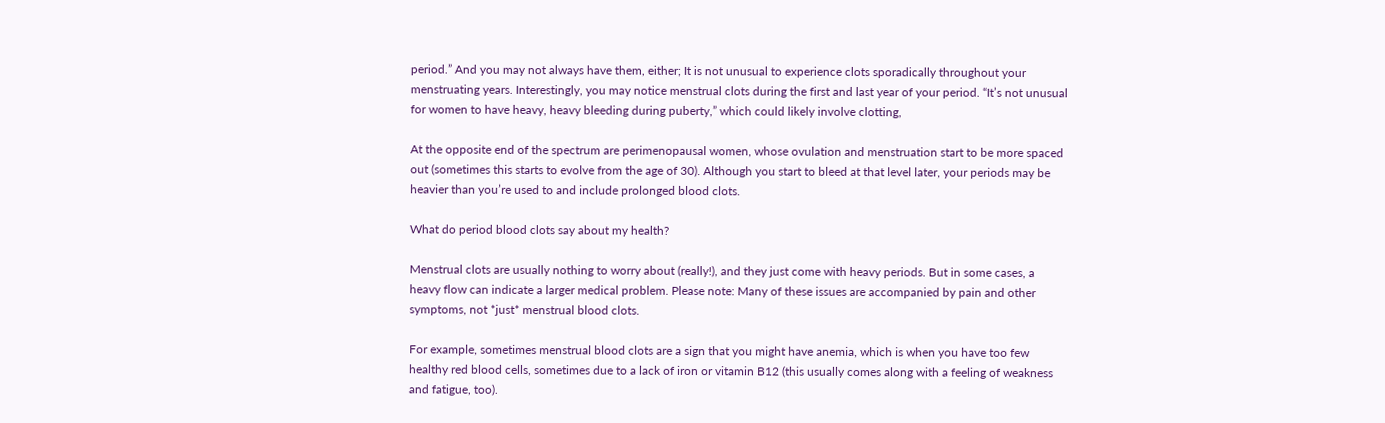period.” And you may not always have them, either; It is not unusual to experience clots sporadically throughout your menstruating years. Interestingly, you may notice menstrual clots during the first and last year of your period. “It’s not unusual for women to have heavy, heavy bleeding during puberty,” which could likely involve clotting,

At the opposite end of the spectrum are perimenopausal women, whose ovulation and menstruation start to be more spaced out (sometimes this starts to evolve from the age of 30). Although you start to bleed at that level later, your periods may be heavier than you’re used to and include prolonged blood clots.

What do period blood clots say about my health?

Menstrual clots are usually nothing to worry about (really!), and they just come with heavy periods. But in some cases, a heavy flow can indicate a larger medical problem. Please note: Many of these issues are accompanied by pain and other symptoms, not *just* menstrual blood clots.

For example, sometimes menstrual blood clots are a sign that you might have anemia, which is when you have too few healthy red blood cells, sometimes due to a lack of iron or vitamin B12 (this usually comes along with a feeling of weakness and fatigue, too).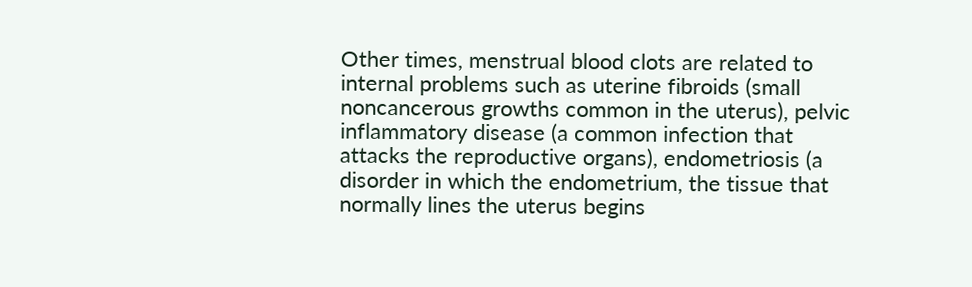Other times, menstrual blood clots are related to internal problems such as uterine fibroids (small noncancerous growths common in the uterus), pelvic inflammatory disease (a common infection that attacks the reproductive organs), endometriosis (a disorder in which the endometrium, the tissue that normally lines the uterus begins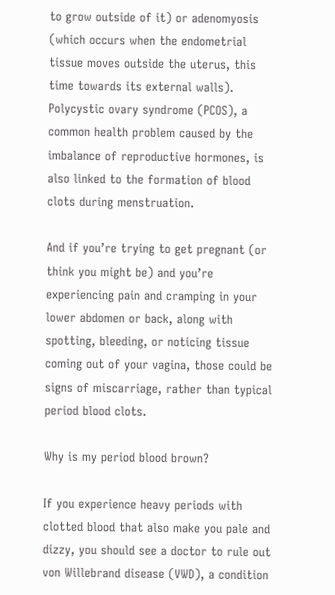to grow outside of it) or adenomyosis (which occurs when the endometrial tissue moves outside the uterus, this time towards its external walls). Polycystic ovary syndrome (PCOS), a common health problem caused by the imbalance of reproductive hormones, is also linked to the formation of blood clots during menstruation.

And if you’re trying to get pregnant (or think you might be) and you’re experiencing pain and cramping in your lower abdomen or back, along with spotting, bleeding, or noticing tissue coming out of your vagina, those could be signs of miscarriage, rather than typical period blood clots.

Why is my period blood brown?

If you experience heavy periods with clotted blood that also make you pale and dizzy, you should see a doctor to rule out von Willebrand disease (VWD), a condition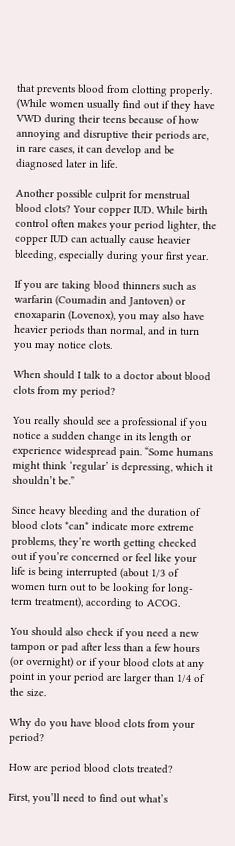that prevents blood from clotting properly. (While women usually find out if they have VWD during their teens because of how annoying and disruptive their periods are, in rare cases, it can develop and be diagnosed later in life.

Another possible culprit for menstrual blood clots? Your copper IUD. While birth control often makes your period lighter, the copper IUD can actually cause heavier bleeding, especially during your first year.

If you are taking blood thinners such as warfarin (Coumadin and Jantoven) or enoxaparin (Lovenox), you may also have heavier periods than normal, and in turn you may notice clots.

When should I talk to a doctor about blood clots from my period?

You really should see a professional if you notice a sudden change in its length or experience widespread pain. “Some humans might think ‘regular’ is depressing, which it shouldn’t be.”

Since heavy bleeding and the duration of blood clots *can* indicate more extreme problems, they’re worth getting checked out if you’re concerned or feel like your life is being interrupted (about 1/3 of women turn out to be looking for long-term treatment), according to ACOG.

You should also check if you need a new tampon or pad after less than a few hours (or overnight) or if your blood clots at any point in your period are larger than 1/4 of the size.

Why do you have blood clots from your period?

How are period blood clots treated?

First, you’ll need to find out what’s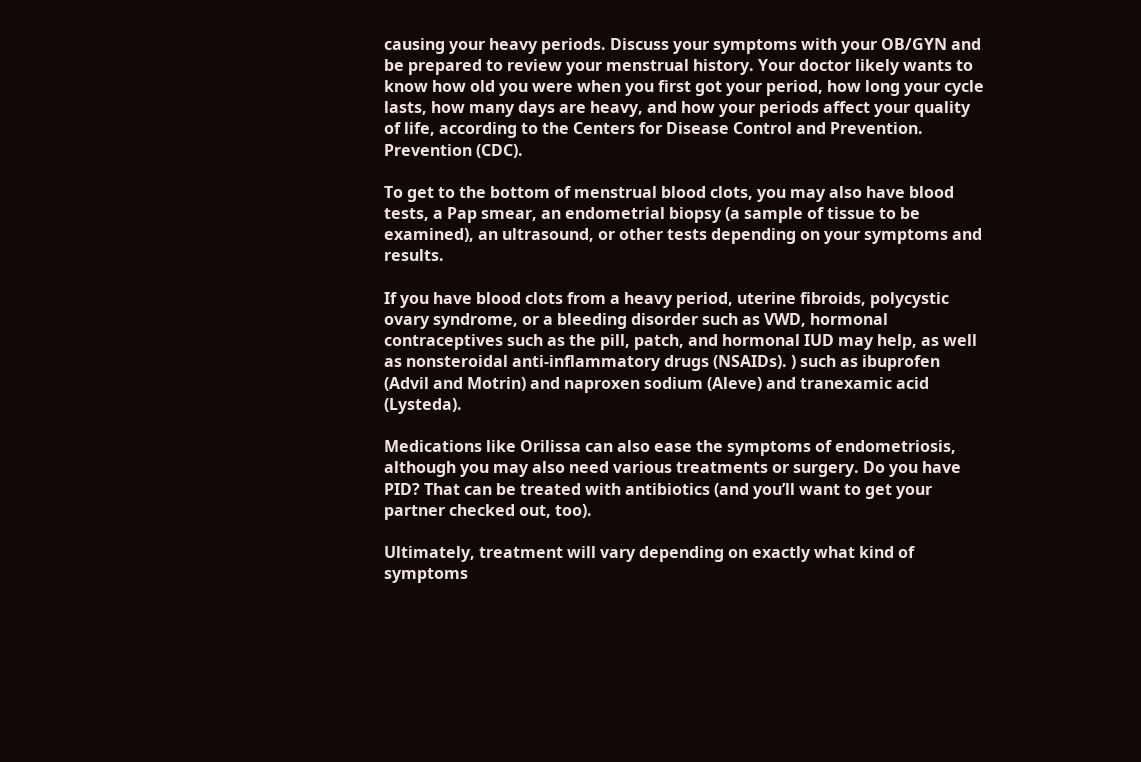causing your heavy periods. Discuss your symptoms with your OB/GYN and be prepared to review your menstrual history. Your doctor likely wants to know how old you were when you first got your period, how long your cycle lasts, how many days are heavy, and how your periods affect your quality of life, according to the Centers for Disease Control and Prevention. Prevention (CDC).

To get to the bottom of menstrual blood clots, you may also have blood tests, a Pap smear, an endometrial biopsy (a sample of tissue to be examined), an ultrasound, or other tests depending on your symptoms and results.

If you have blood clots from a heavy period, uterine fibroids, polycystic ovary syndrome, or a bleeding disorder such as VWD, hormonal contraceptives such as the pill, patch, and hormonal IUD may help, as well as nonsteroidal anti-inflammatory drugs (NSAIDs). ) such as ibuprofen (Advil and Motrin) and naproxen sodium (Aleve) and tranexamic acid (Lysteda).

Medications like Orilissa can also ease the symptoms of endometriosis, although you may also need various treatments or surgery. Do you have PID? That can be treated with antibiotics (and you’ll want to get your partner checked out, too).

Ultimately, treatment will vary depending on exactly what kind of symptoms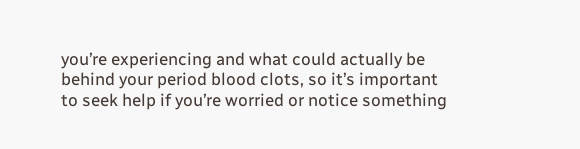you’re experiencing and what could actually be behind your period blood clots, so it’s important to seek help if you’re worried or notice something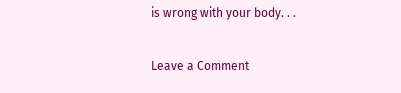is wrong with your body. . .

Leave a Comment